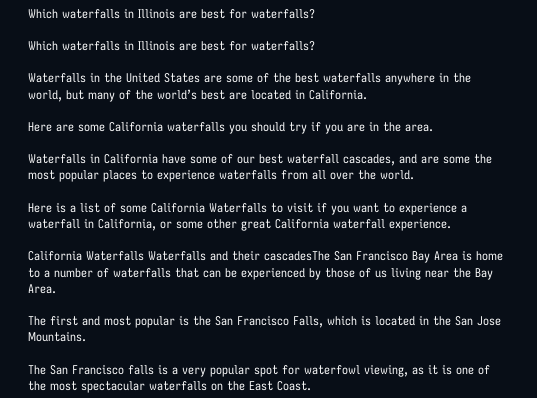Which waterfalls in Illinois are best for waterfalls?

Which waterfalls in Illinois are best for waterfalls?

Waterfalls in the United States are some of the best waterfalls anywhere in the world, but many of the world’s best are located in California.

Here are some California waterfalls you should try if you are in the area.

Waterfalls in California have some of our best waterfall cascades, and are some the most popular places to experience waterfalls from all over the world.

Here is a list of some California Waterfalls to visit if you want to experience a waterfall in California, or some other great California waterfall experience.

California Waterfalls Waterfalls and their cascadesThe San Francisco Bay Area is home to a number of waterfalls that can be experienced by those of us living near the Bay Area.

The first and most popular is the San Francisco Falls, which is located in the San Jose Mountains.

The San Francisco falls is a very popular spot for waterfowl viewing, as it is one of the most spectacular waterfalls on the East Coast.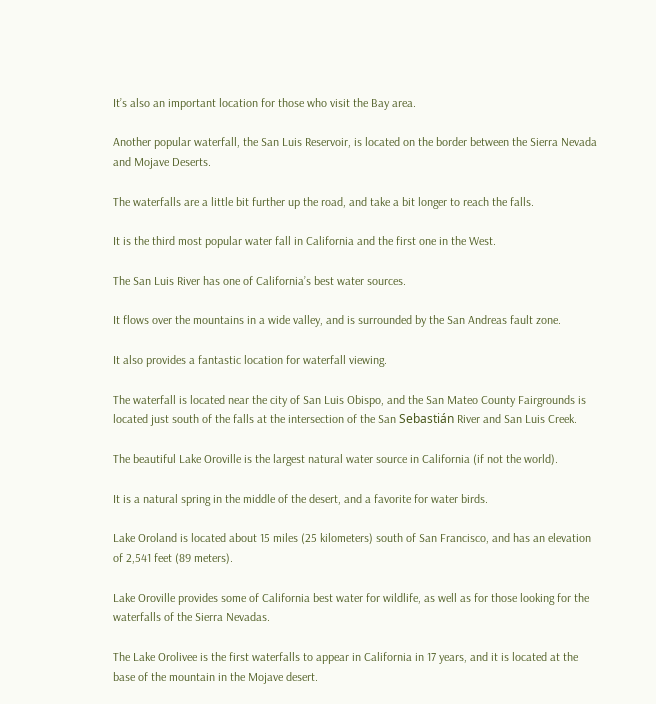It’s also an important location for those who visit the Bay area.

Another popular waterfall, the San Luis Reservoir, is located on the border between the Sierra Nevada and Mojave Deserts.

The waterfalls are a little bit further up the road, and take a bit longer to reach the falls.

It is the third most popular water fall in California and the first one in the West.

The San Luis River has one of California’s best water sources.

It flows over the mountains in a wide valley, and is surrounded by the San Andreas fault zone.

It also provides a fantastic location for waterfall viewing.

The waterfall is located near the city of San Luis Obispo, and the San Mateo County Fairgrounds is located just south of the falls at the intersection of the San Sebastián River and San Luis Creek.

The beautiful Lake Oroville is the largest natural water source in California (if not the world).

It is a natural spring in the middle of the desert, and a favorite for water birds.

Lake Oroland is located about 15 miles (25 kilometers) south of San Francisco, and has an elevation of 2,541 feet (89 meters).

Lake Oroville provides some of California best water for wildlife, as well as for those looking for the waterfalls of the Sierra Nevadas.

The Lake Orolivee is the first waterfalls to appear in California in 17 years, and it is located at the base of the mountain in the Mojave desert.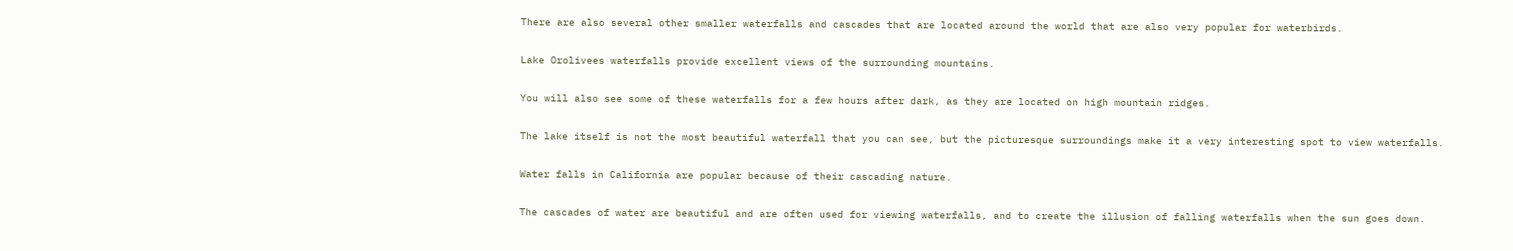There are also several other smaller waterfalls and cascades that are located around the world that are also very popular for waterbirds.

Lake Orolivees waterfalls provide excellent views of the surrounding mountains.

You will also see some of these waterfalls for a few hours after dark, as they are located on high mountain ridges.

The lake itself is not the most beautiful waterfall that you can see, but the picturesque surroundings make it a very interesting spot to view waterfalls.

Water falls in California are popular because of their cascading nature.

The cascades of water are beautiful and are often used for viewing waterfalls, and to create the illusion of falling waterfalls when the sun goes down.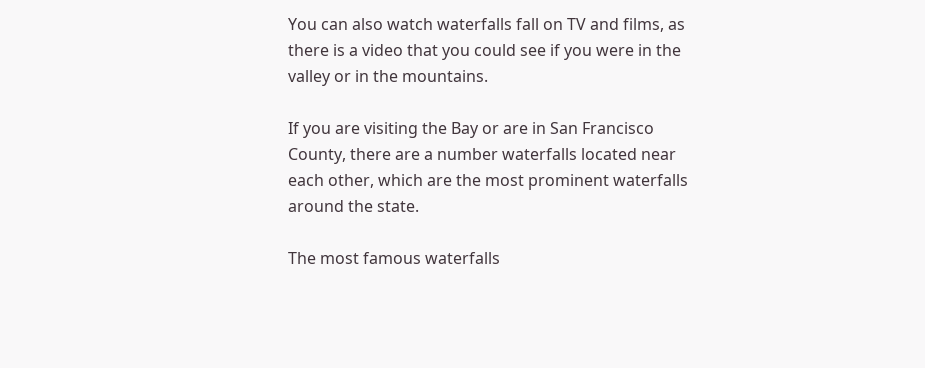You can also watch waterfalls fall on TV and films, as there is a video that you could see if you were in the valley or in the mountains.

If you are visiting the Bay or are in San Francisco County, there are a number waterfalls located near each other, which are the most prominent waterfalls around the state.

The most famous waterfalls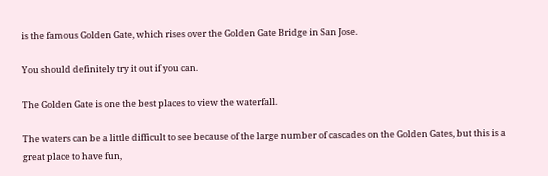is the famous Golden Gate, which rises over the Golden Gate Bridge in San Jose.

You should definitely try it out if you can.

The Golden Gate is one the best places to view the waterfall.

The waters can be a little difficult to see because of the large number of cascades on the Golden Gates, but this is a great place to have fun,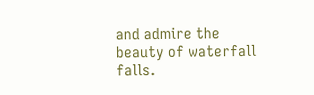and admire the beauty of waterfall falls.